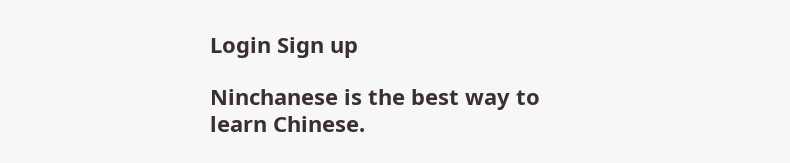Login Sign up

Ninchanese is the best way to learn Chinese.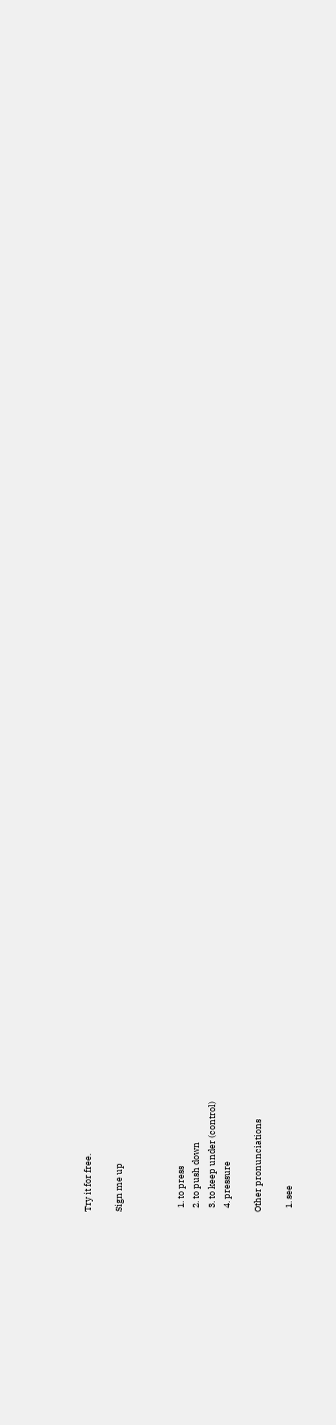Try it for free.

Sign me up



  1. to press
  2. to push down
  3. to keep under (control)
  4. pressure

Other pronunciations

  1. see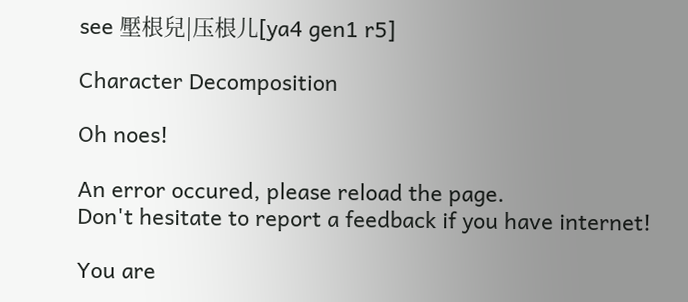see 壓根兒|压根儿[ya4 gen1 r5]

Character Decomposition

Oh noes!

An error occured, please reload the page.
Don't hesitate to report a feedback if you have internet!

You are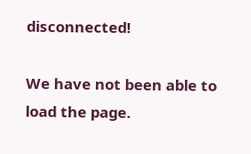disconnected!

We have not been able to load the page.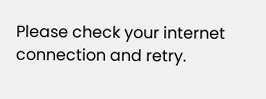Please check your internet connection and retry.